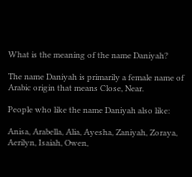What is the meaning of the name Daniyah?

The name Daniyah is primarily a female name of Arabic origin that means Close, Near.

People who like the name Daniyah also like:

Anisa, Arabella, Alia, Ayesha, Zaniyah, Zoraya, Aerilyn, Isaiah, Owen,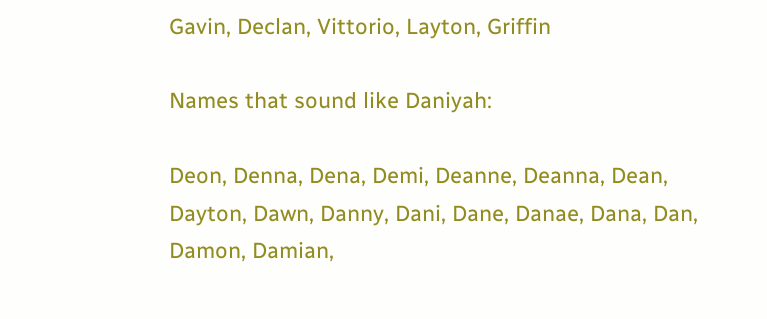Gavin, Declan, Vittorio, Layton, Griffin

Names that sound like Daniyah:

Deon, Denna, Dena, Demi, Deanne, Deanna, Dean, Dayton, Dawn, Danny, Dani, Dane, Danae, Dana, Dan, Damon, Damian,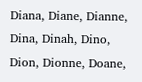Diana, Diane, Dianne, Dina, Dinah, Dino, Dion, Dionne, Doane,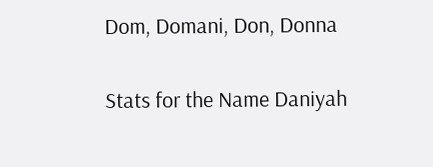Dom, Domani, Don, Donna

Stats for the Name Daniyah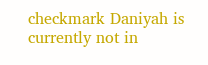checkmark Daniyah is currently not in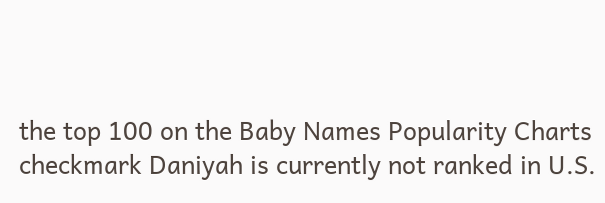the top 100 on the Baby Names Popularity Charts
checkmark Daniyah is currently not ranked in U.S.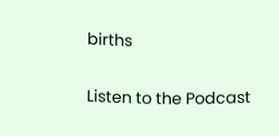births

Listen to the Podcast